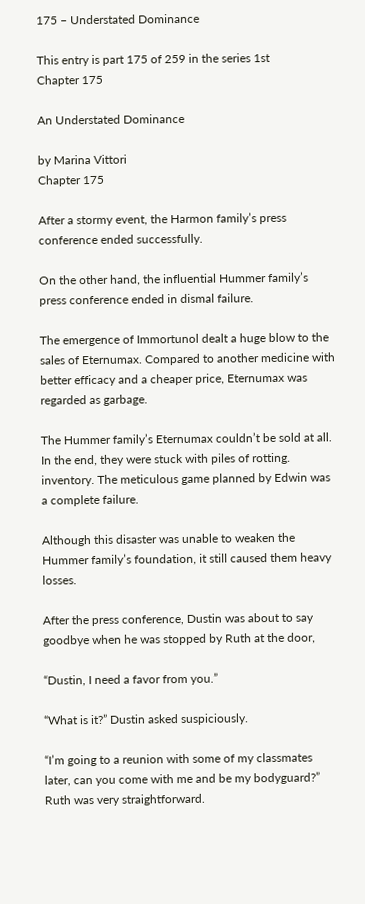175 – Understated Dominance

This entry is part 175 of 259 in the series 1st
Chapter 175

An Understated Dominance

by Marina Vittori
Chapter 175

After a stormy event, the Harmon family’s press conference ended successfully.

On the other hand, the influential Hummer family’s press conference ended in dismal failure.

The emergence of Immortunol dealt a huge blow to the sales of Eternumax. Compared to another medicine with better efficacy and a cheaper price, Eternumax was regarded as garbage.

The Hummer family’s Eternumax couldn’t be sold at all. In the end, they were stuck with piles of rotting. inventory. The meticulous game planned by Edwin was a complete failure.

Although this disaster was unable to weaken the Hummer family’s foundation, it still caused them heavy losses.

After the press conference, Dustin was about to say goodbye when he was stopped by Ruth at the door,

“Dustin, I need a favor from you.”

“What is it?” Dustin asked suspiciously.

“I’m going to a reunion with some of my classmates later, can you come with me and be my bodyguard?” Ruth was very straightforward.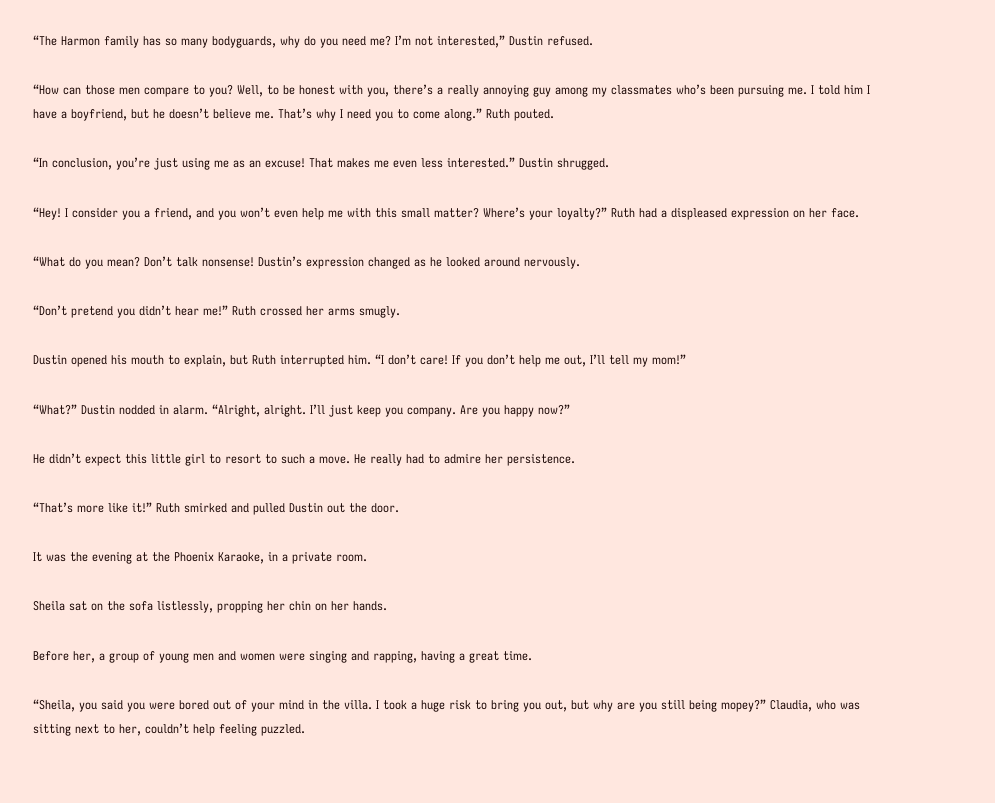“The Harmon family has so many bodyguards, why do you need me? I’m not interested,” Dustin refused.

“How can those men compare to you? Well, to be honest with you, there’s a really annoying guy among my classmates who’s been pursuing me. I told him I have a boyfriend, but he doesn’t believe me. That’s why I need you to come along.” Ruth pouted.

“In conclusion, you’re just using me as an excuse! That makes me even less interested.” Dustin shrugged.

“Hey! I consider you a friend, and you won’t even help me with this small matter? Where’s your loyalty?” Ruth had a displeased expression on her face.

“What do you mean? Don’t talk nonsense! Dustin’s expression changed as he looked around nervously.

“Don’t pretend you didn’t hear me!” Ruth crossed her arms smugly.

Dustin opened his mouth to explain, but Ruth interrupted him. “I don’t care! If you don’t help me out, I’ll tell my mom!”

“What?” Dustin nodded in alarm. “Alright, alright. I’ll just keep you company. Are you happy now?”

He didn’t expect this little girl to resort to such a move. He really had to admire her persistence.

“That’s more like it!” Ruth smirked and pulled Dustin out the door.

It was the evening at the Phoenix Karaoke, in a private room.

Sheila sat on the sofa listlessly, propping her chin on her hands.

Before her, a group of young men and women were singing and rapping, having a great time.

“Sheila, you said you were bored out of your mind in the villa. I took a huge risk to bring you out, but why are you still being mopey?” Claudia, who was sitting next to her, couldn’t help feeling puzzled.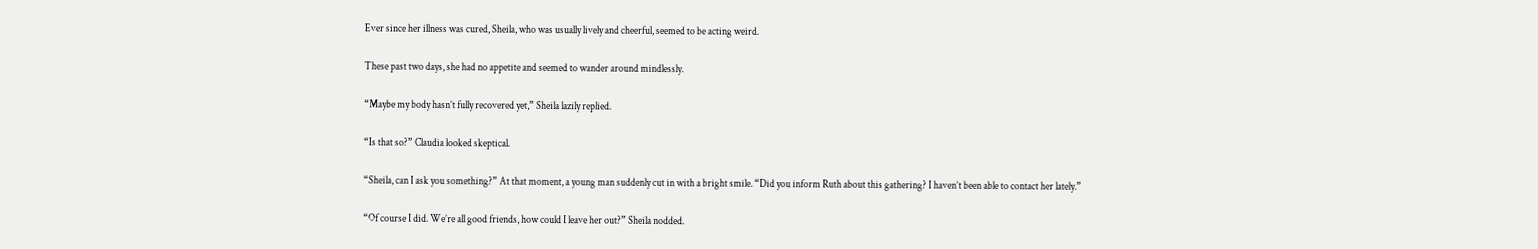Ever since her illness was cured, Sheila, who was usually lively and cheerful, seemed to be acting weird.

These past two days, she had no appetite and seemed to wander around mindlessly.

“Maybe my body hasn’t fully recovered yet,” Sheila lazily replied.

“Is that so?” Claudia looked skeptical.

“Sheila, can I ask you something?” At that moment, a young man suddenly cut in with a bright smile. “Did you inform Ruth about this gathering? I haven’t been able to contact her lately.”

“Of course I did. We’re all good friends, how could I leave her out?” Sheila nodded.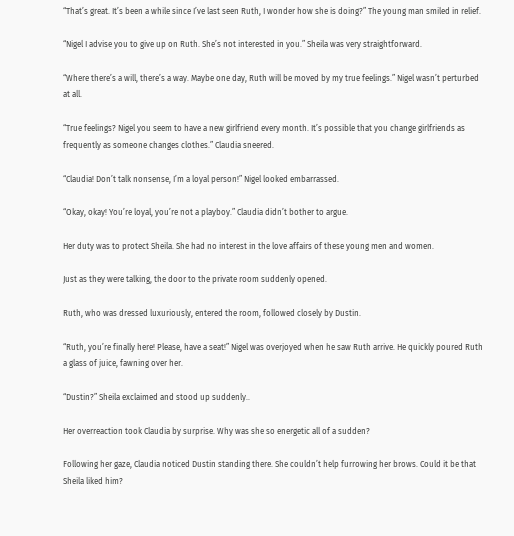“That’s great. It’s been a while since I’ve last seen Ruth, I wonder how she is doing?” The young man smiled in relief.

“Nigel I advise you to give up on Ruth. She’s not interested in you.” Sheila was very straightforward.

“Where there’s a will, there’s a way. Maybe one day, Ruth will be moved by my true feelings.” Nigel wasn’t perturbed at all.

“True feelings? Nigel you seem to have a new girlfriend every month. It’s possible that you change girlfriends as frequently as someone changes clothes.” Claudia sneered.

“Claudia! Don’t talk nonsense, I’m a loyal person!” Nigel looked embarrassed.

“Okay, okay! You’re loyal, you’re not a playboy.” Claudia didn’t bother to argue.

Her duty was to protect Sheila. She had no interest in the love affairs of these young men and women.

Just as they were talking, the door to the private room suddenly opened.

Ruth, who was dressed luxuriously, entered the room, followed closely by Dustin.

“Ruth, you’re finally here! Please, have a seat!” Nigel was overjoyed when he saw Ruth arrive. He quickly poured Ruth a glass of juice, fawning over her.

“Dustin?” Sheila exclaimed and stood up suddenly..

Her overreaction took Claudia by surprise. Why was she so energetic all of a sudden?

Following her gaze, Claudia noticed Dustin standing there. She couldn’t help furrowing her brows. Could it be that Sheila liked him?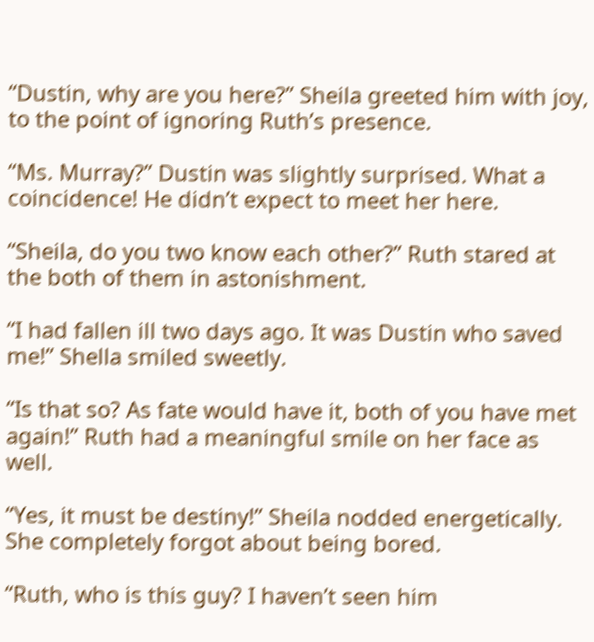“Dustin, why are you here?” Sheila greeted him with joy, to the point of ignoring Ruth’s presence.

“Ms. Murray?” Dustin was slightly surprised. What a coincidence! He didn’t expect to meet her here.

“Sheila, do you two know each other?” Ruth stared at the both of them in astonishment.

“I had fallen ill two days ago. It was Dustin who saved me!” Shella smiled sweetly.

“Is that so? As fate would have it, both of you have met again!” Ruth had a meaningful smile on her face as well.

“Yes, it must be destiny!” Sheila nodded energetically. She completely forgot about being bored.

“Ruth, who is this guy? I haven’t seen him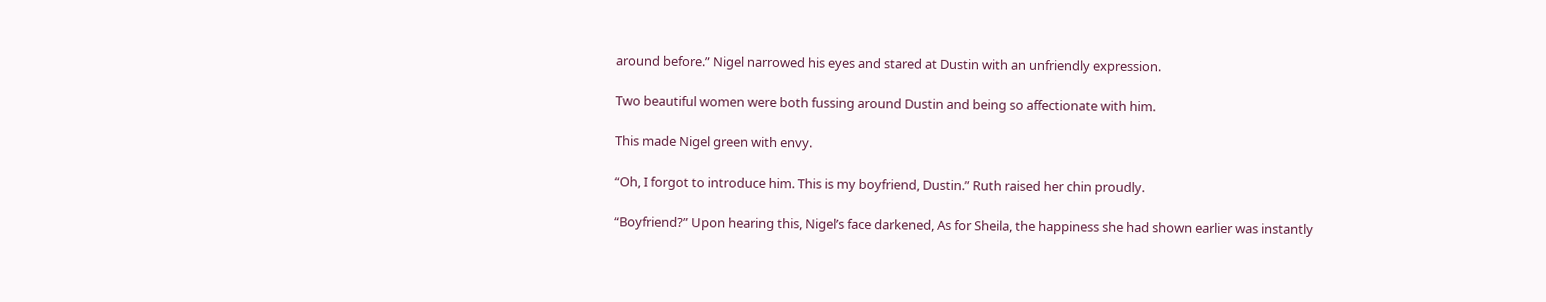around before.” Nigel narrowed his eyes and stared at Dustin with an unfriendly expression.

Two beautiful women were both fussing around Dustin and being so affectionate with him.

This made Nigel green with envy.

“Oh, I forgot to introduce him. This is my boyfriend, Dustin.” Ruth raised her chin proudly.

“Boyfriend?” Upon hearing this, Nigel’s face darkened, As for Sheila, the happiness she had shown earlier was instantly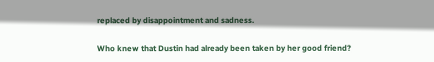replaced by disappointment and sadness.

Who knew that Dustin had already been taken by her good friend?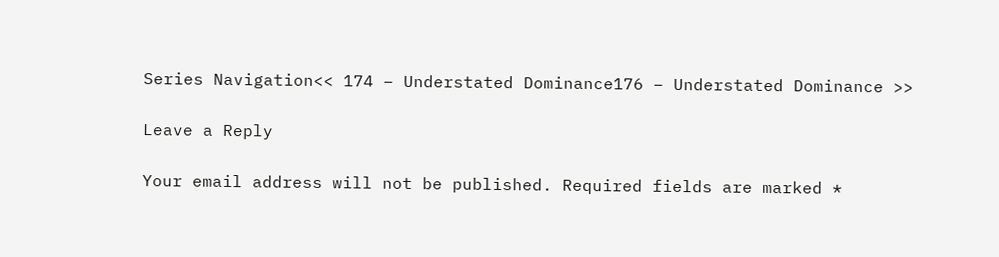Series Navigation<< 174 – Understated Dominance176 – Understated Dominance >>

Leave a Reply

Your email address will not be published. Required fields are marked *